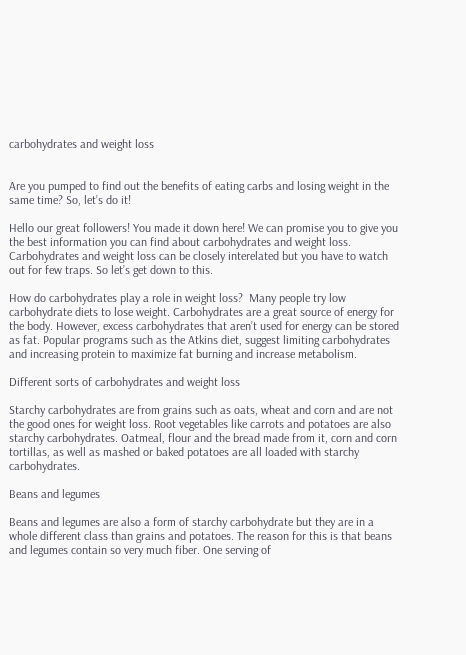carbohydrates and weight loss


Are you pumped to find out the benefits of eating carbs and losing weight in the same time? So, let’s do it!

Hello our great followers! You made it down here! We can promise you to give you the best information you can find about carbohydrates and weight loss. Carbohydrates and weight loss can be closely interelated but you have to watch out for few traps. So let’s get down to this.

How do carbohydrates play a role in weight loss?  Many people try low carbohydrate diets to lose weight. Carbohydrates are a great source of energy for the body. However, excess carbohydrates that aren’t used for energy can be stored as fat. Popular programs such as the Atkins diet, suggest limiting carbohydrates and increasing protein to maximize fat burning and increase metabolism.

Different sorts of carbohydrates and weight loss

Starchy carbohydrates are from grains such as oats, wheat and corn and are not the good ones for weight loss. Root vegetables like carrots and potatoes are also starchy carbohydrates. Oatmeal, flour and the bread made from it, corn and corn tortillas, as well as mashed or baked potatoes are all loaded with starchy carbohydrates.

Beans and legumes

Beans and legumes are also a form of starchy carbohydrate but they are in a whole different class than grains and potatoes. The reason for this is that beans and legumes contain so very much fiber. One serving of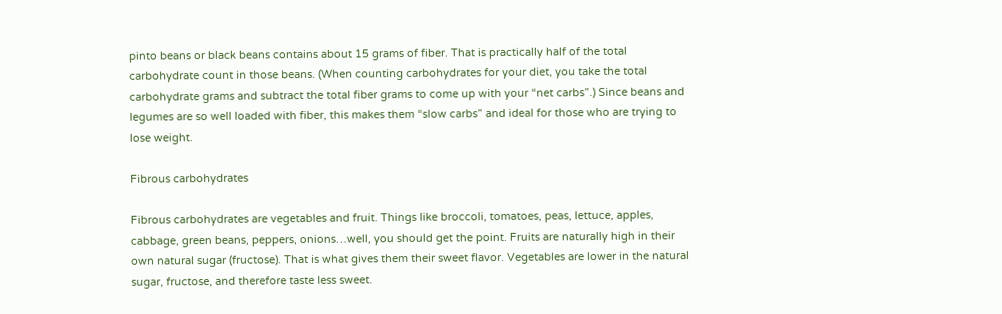pinto beans or black beans contains about 15 grams of fiber. That is practically half of the total carbohydrate count in those beans. (When counting carbohydrates for your diet, you take the total carbohydrate grams and subtract the total fiber grams to come up with your “net carbs”.) Since beans and legumes are so well loaded with fiber, this makes them “slow carbs” and ideal for those who are trying to lose weight.

Fibrous carbohydrates

Fibrous carbohydrates are vegetables and fruit. Things like broccoli, tomatoes, peas, lettuce, apples, cabbage, green beans, peppers, onions…well, you should get the point. Fruits are naturally high in their own natural sugar (fructose). That is what gives them their sweet flavor. Vegetables are lower in the natural sugar, fructose, and therefore taste less sweet.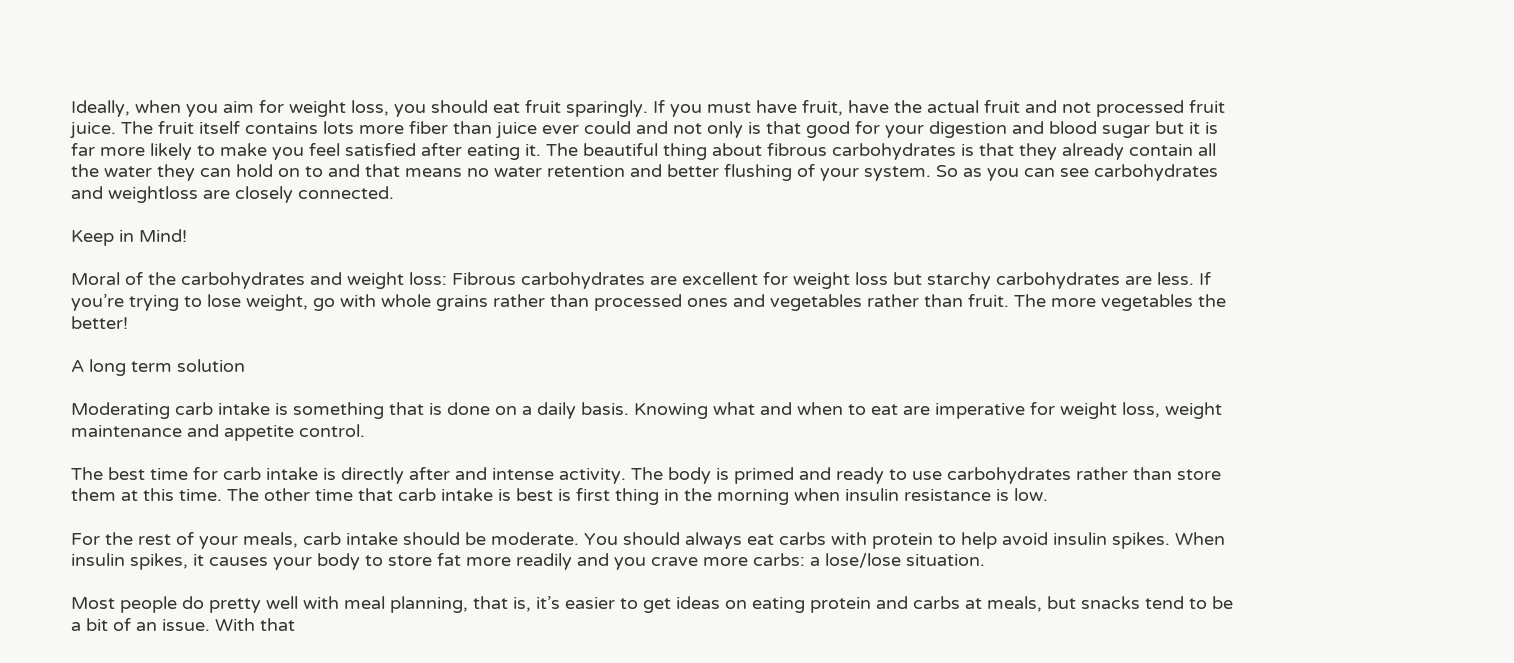Ideally, when you aim for weight loss, you should eat fruit sparingly. If you must have fruit, have the actual fruit and not processed fruit juice. The fruit itself contains lots more fiber than juice ever could and not only is that good for your digestion and blood sugar but it is far more likely to make you feel satisfied after eating it. The beautiful thing about fibrous carbohydrates is that they already contain all the water they can hold on to and that means no water retention and better flushing of your system. So as you can see carbohydrates and weightloss are closely connected.

Keep in Mind!

Moral of the carbohydrates and weight loss: Fibrous carbohydrates are excellent for weight loss but starchy carbohydrates are less. If you’re trying to lose weight, go with whole grains rather than processed ones and vegetables rather than fruit. The more vegetables the better!

A long term solution

Moderating carb intake is something that is done on a daily basis. Knowing what and when to eat are imperative for weight loss, weight maintenance and appetite control.

The best time for carb intake is directly after and intense activity. The body is primed and ready to use carbohydrates rather than store them at this time. The other time that carb intake is best is first thing in the morning when insulin resistance is low.

For the rest of your meals, carb intake should be moderate. You should always eat carbs with protein to help avoid insulin spikes. When insulin spikes, it causes your body to store fat more readily and you crave more carbs: a lose/lose situation.

Most people do pretty well with meal planning, that is, it’s easier to get ideas on eating protein and carbs at meals, but snacks tend to be a bit of an issue. With that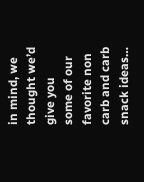in mind, we thought we’d give you some of our favorite non carb and carb snack ideas…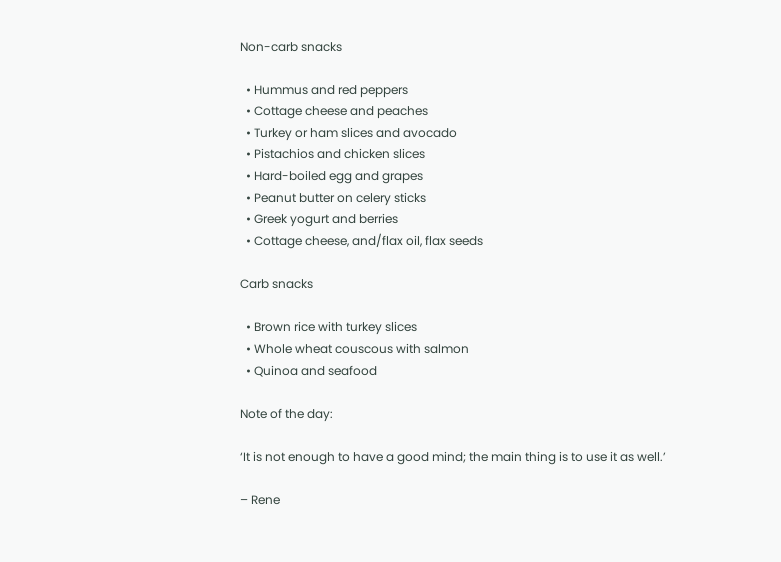Non-carb snacks

  • Hummus and red peppers
  • Cottage cheese and peaches
  • Turkey or ham slices and avocado
  • Pistachios and chicken slices
  • Hard-boiled egg and grapes
  • Peanut butter on celery sticks
  • Greek yogurt and berries
  • Cottage cheese, and/flax oil, flax seeds

Carb snacks

  • Brown rice with turkey slices
  • Whole wheat couscous with salmon
  • Quinoa and seafood

Note of the day:

‘It is not enough to have a good mind; the main thing is to use it as well.’

– Rene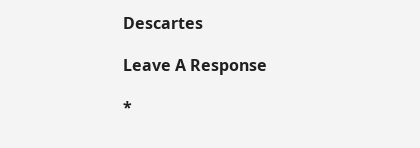Descartes

Leave A Response

*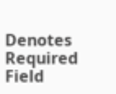Denotes Required Field